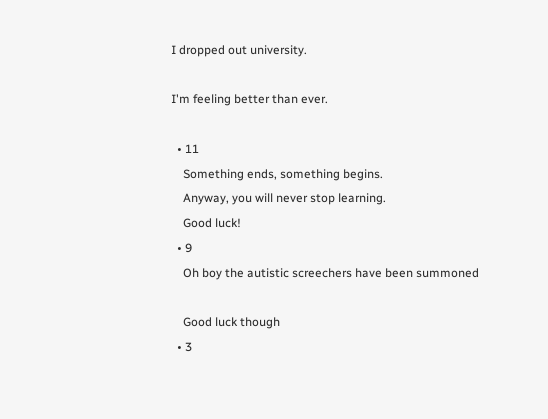I dropped out university.

I'm feeling better than ever.

  • 11
    Something ends, something begins.
    Anyway, you will never stop learning.
    Good luck!
  • 9
    Oh boy the autistic screechers have been summoned

    Good luck though
  • 3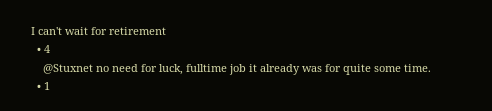I can't wait for retirement
  • 4
    @Stuxnet no need for luck, fulltime job it already was for quite some time.
  • 1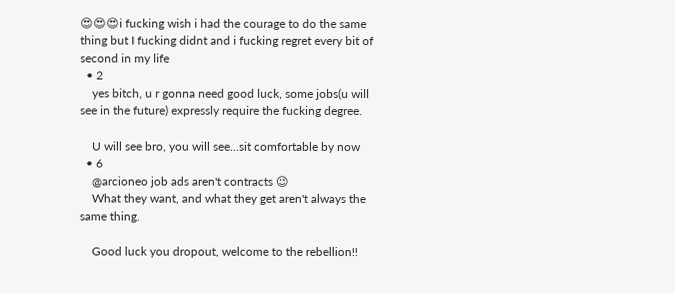😍😍😍i fucking wish i had the courage to do the same thing but I fucking didnt and i fucking regret every bit of second in my life
  • 2
    yes bitch, u r gonna need good luck, some jobs(u will see in the future) expressly require the fucking degree.

    U will see bro, you will see...sit comfortable by now
  • 6
    @arcioneo job ads aren't contracts 😉
    What they want, and what they get aren't always the same thing.

    Good luck you dropout, welcome to the rebellion!!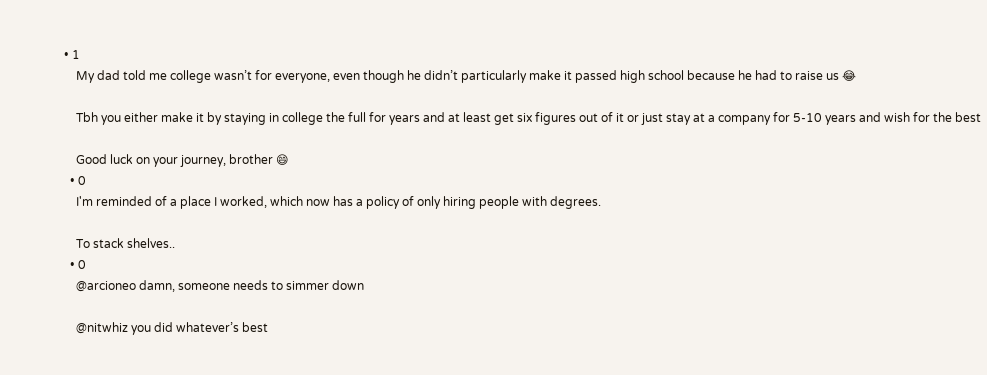• 1
    My dad told me college wasn’t for everyone, even though he didn’t particularly make it passed high school because he had to raise us 😂

    Tbh you either make it by staying in college the full for years and at least get six figures out of it or just stay at a company for 5-10 years and wish for the best

    Good luck on your journey, brother 😄
  • 0
    I'm reminded of a place I worked, which now has a policy of only hiring people with degrees.

    To stack shelves..
  • 0
    @arcioneo damn, someone needs to simmer down

    @nitwhiz you did whatever’s best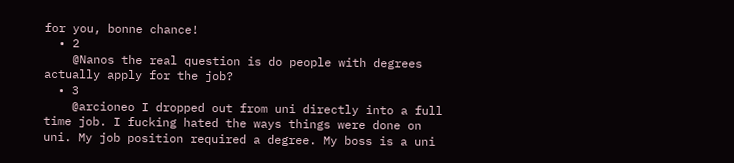for you, bonne chance!
  • 2
    @Nanos the real question is do people with degrees actually apply for the job?
  • 3
    @arcioneo I dropped out from uni directly into a full time job. I fucking hated the ways things were done on uni. My job position required a degree. My boss is a uni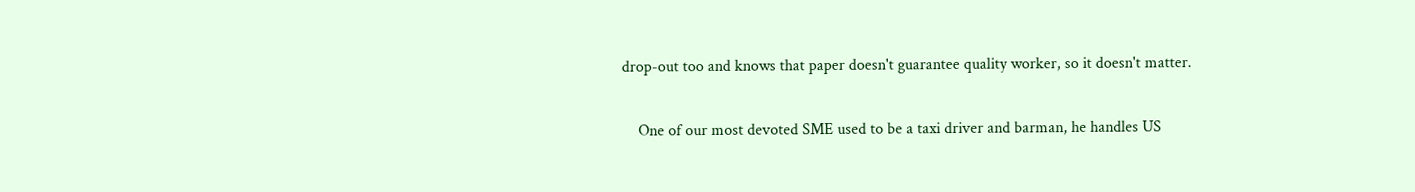drop-out too and knows that paper doesn't guarantee quality worker, so it doesn't matter.

    One of our most devoted SME used to be a taxi driver and barman, he handles US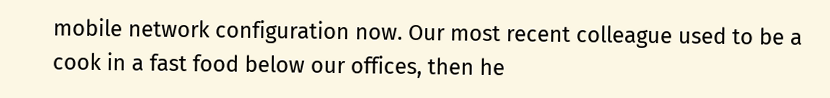mobile network configuration now. Our most recent colleague used to be a cook in a fast food below our offices, then he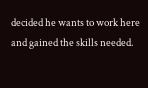decided he wants to work here and gained the skills needed.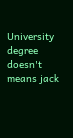University degree doesn't means jack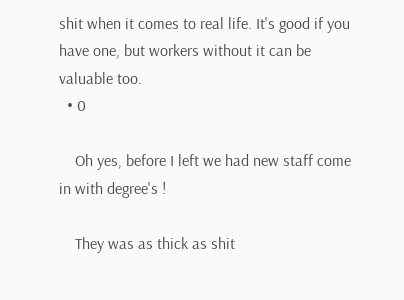shit when it comes to real life. It's good if you have one, but workers without it can be valuable too.
  • 0

    Oh yes, before I left we had new staff come in with degree's !

    They was as thick as shit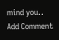mind you..
Add Comment